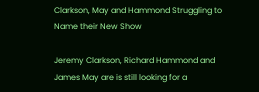Clarkson, May and Hammond Struggling to Name their New Show

Jeremy Clarkson, Richard Hammond and James May are is still looking for a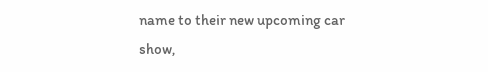name to their new upcoming car show,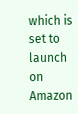which is set to launch on Amazon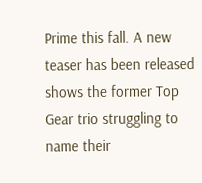Prime this fall. A new teaser has been released shows the former Top Gear trio struggling to name their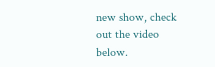new show, check out the video below.